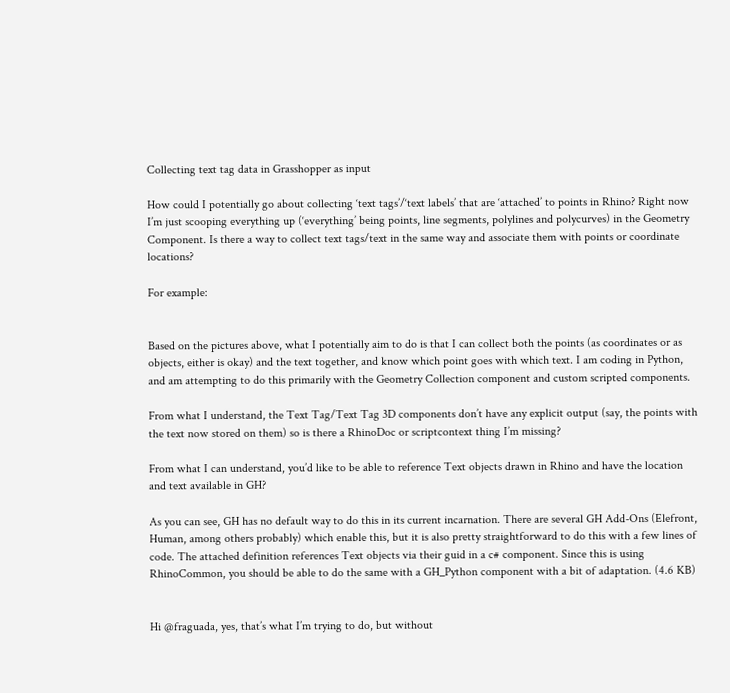Collecting text tag data in Grasshopper as input

How could I potentially go about collecting ‘text tags’/‘text labels’ that are ‘attached’ to points in Rhino? Right now I’m just scooping everything up (‘everything’ being points, line segments, polylines and polycurves) in the Geometry Component. Is there a way to collect text tags/text in the same way and associate them with points or coordinate locations?

For example:


Based on the pictures above, what I potentially aim to do is that I can collect both the points (as coordinates or as objects, either is okay) and the text together, and know which point goes with which text. I am coding in Python, and am attempting to do this primarily with the Geometry Collection component and custom scripted components.

From what I understand, the Text Tag/Text Tag 3D components don’t have any explicit output (say, the points with the text now stored on them) so is there a RhinoDoc or scriptcontext thing I’m missing?

From what I can understand, you’d like to be able to reference Text objects drawn in Rhino and have the location and text available in GH?

As you can see, GH has no default way to do this in its current incarnation. There are several GH Add-Ons (Elefront, Human, among others probably) which enable this, but it is also pretty straightforward to do this with a few lines of code. The attached definition references Text objects via their guid in a c# component. Since this is using RhinoCommon, you should be able to do the same with a GH_Python component with a bit of adaptation. (4.6 KB)


Hi @fraguada, yes, that’s what I’m trying to do, but without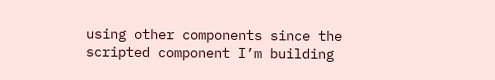using other components since the scripted component I’m building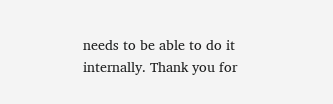needs to be able to do it internally. Thank you for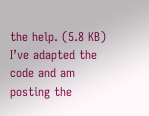the help. (5.8 KB)
I’ve adapted the code and am posting the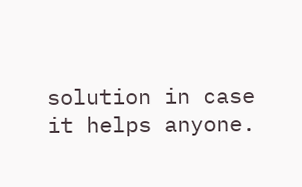solution in case it helps anyone.